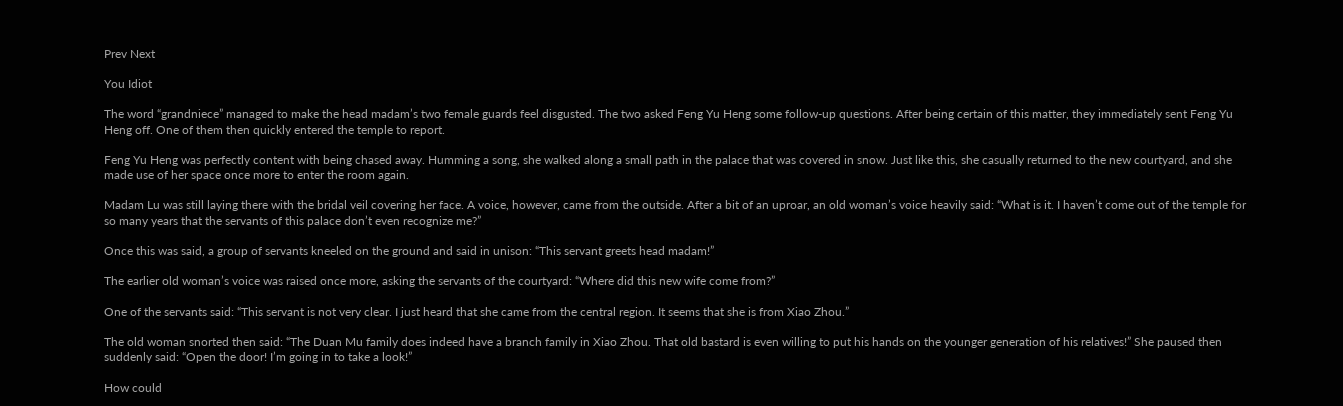Prev Next

You Idiot

The word “grandniece” managed to make the head madam’s two female guards feel disgusted. The two asked Feng Yu Heng some follow-up questions. After being certain of this matter, they immediately sent Feng Yu Heng off. One of them then quickly entered the temple to report.

Feng Yu Heng was perfectly content with being chased away. Humming a song, she walked along a small path in the palace that was covered in snow. Just like this, she casually returned to the new courtyard, and she made use of her space once more to enter the room again.

Madam Lu was still laying there with the bridal veil covering her face. A voice, however, came from the outside. After a bit of an uproar, an old woman’s voice heavily said: “What is it. I haven’t come out of the temple for so many years that the servants of this palace don’t even recognize me?”

Once this was said, a group of servants kneeled on the ground and said in unison: “This servant greets head madam!”

The earlier old woman’s voice was raised once more, asking the servants of the courtyard: “Where did this new wife come from?”

One of the servants said: “This servant is not very clear. I just heard that she came from the central region. It seems that she is from Xiao Zhou.”

The old woman snorted then said: “The Duan Mu family does indeed have a branch family in Xiao Zhou. That old bastard is even willing to put his hands on the younger generation of his relatives!” She paused then suddenly said: “Open the door! I’m going in to take a look!”

How could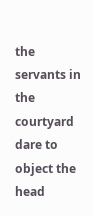the servants in the courtyard dare to object the head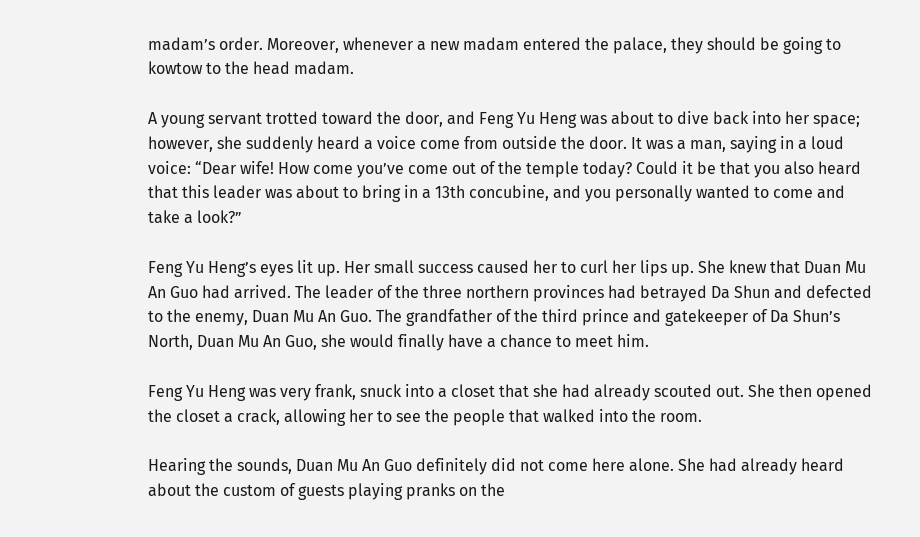madam’s order. Moreover, whenever a new madam entered the palace, they should be going to kowtow to the head madam.

A young servant trotted toward the door, and Feng Yu Heng was about to dive back into her space; however, she suddenly heard a voice come from outside the door. It was a man, saying in a loud voice: “Dear wife! How come you’ve come out of the temple today? Could it be that you also heard that this leader was about to bring in a 13th concubine, and you personally wanted to come and take a look?”

Feng Yu Heng’s eyes lit up. Her small success caused her to curl her lips up. She knew that Duan Mu An Guo had arrived. The leader of the three northern provinces had betrayed Da Shun and defected to the enemy, Duan Mu An Guo. The grandfather of the third prince and gatekeeper of Da Shun’s North, Duan Mu An Guo, she would finally have a chance to meet him.

Feng Yu Heng was very frank, snuck into a closet that she had already scouted out. She then opened the closet a crack, allowing her to see the people that walked into the room.

Hearing the sounds, Duan Mu An Guo definitely did not come here alone. She had already heard about the custom of guests playing pranks on the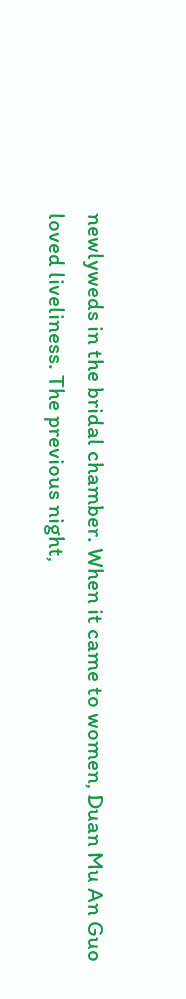newlyweds in the bridal chamber. When it came to women, Duan Mu An Guo loved liveliness. The previous night,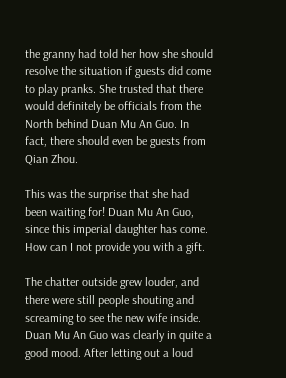the granny had told her how she should resolve the situation if guests did come to play pranks. She trusted that there would definitely be officials from the North behind Duan Mu An Guo. In fact, there should even be guests from Qian Zhou.

This was the surprise that she had been waiting for! Duan Mu An Guo, since this imperial daughter has come. How can I not provide you with a gift.

The chatter outside grew louder, and there were still people shouting and screaming to see the new wife inside. Duan Mu An Guo was clearly in quite a good mood. After letting out a loud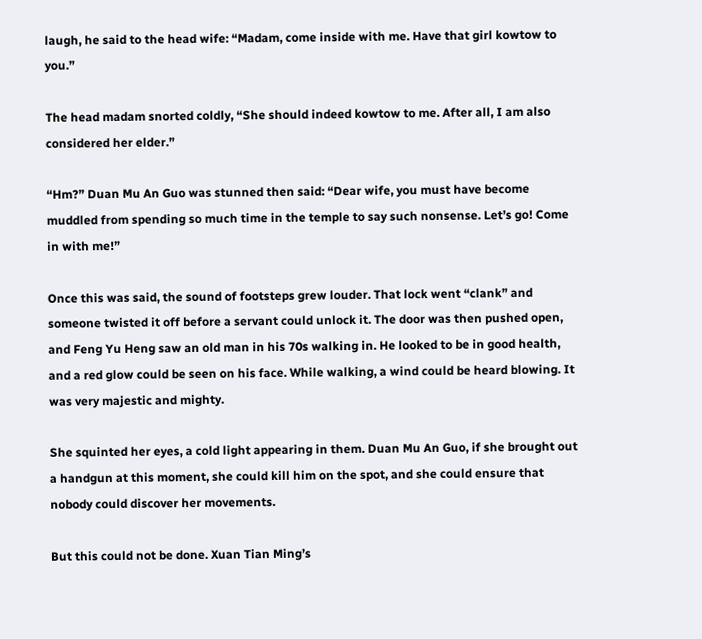laugh, he said to the head wife: “Madam, come inside with me. Have that girl kowtow to you.”

The head madam snorted coldly, “She should indeed kowtow to me. After all, I am also considered her elder.”

“Hm?” Duan Mu An Guo was stunned then said: “Dear wife, you must have become muddled from spending so much time in the temple to say such nonsense. Let’s go! Come in with me!”

Once this was said, the sound of footsteps grew louder. That lock went “clank” and someone twisted it off before a servant could unlock it. The door was then pushed open, and Feng Yu Heng saw an old man in his 70s walking in. He looked to be in good health, and a red glow could be seen on his face. While walking, a wind could be heard blowing. It was very majestic and mighty.

She squinted her eyes, a cold light appearing in them. Duan Mu An Guo, if she brought out a handgun at this moment, she could kill him on the spot, and she could ensure that nobody could discover her movements.

But this could not be done. Xuan Tian Ming’s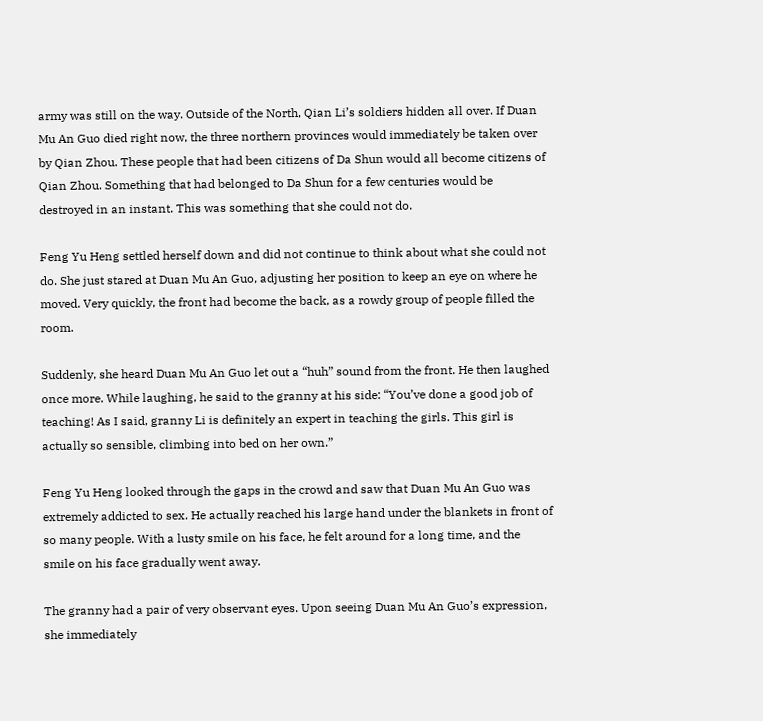army was still on the way. Outside of the North, Qian Li’s soldiers hidden all over. If Duan Mu An Guo died right now, the three northern provinces would immediately be taken over by Qian Zhou. These people that had been citizens of Da Shun would all become citizens of Qian Zhou. Something that had belonged to Da Shun for a few centuries would be destroyed in an instant. This was something that she could not do.

Feng Yu Heng settled herself down and did not continue to think about what she could not do. She just stared at Duan Mu An Guo, adjusting her position to keep an eye on where he moved. Very quickly, the front had become the back, as a rowdy group of people filled the room.

Suddenly, she heard Duan Mu An Guo let out a “huh” sound from the front. He then laughed once more. While laughing, he said to the granny at his side: “You’ve done a good job of teaching! As I said, granny Li is definitely an expert in teaching the girls. This girl is actually so sensible, climbing into bed on her own.”

Feng Yu Heng looked through the gaps in the crowd and saw that Duan Mu An Guo was extremely addicted to sex. He actually reached his large hand under the blankets in front of so many people. With a lusty smile on his face, he felt around for a long time, and the smile on his face gradually went away.

The granny had a pair of very observant eyes. Upon seeing Duan Mu An Guo’s expression, she immediately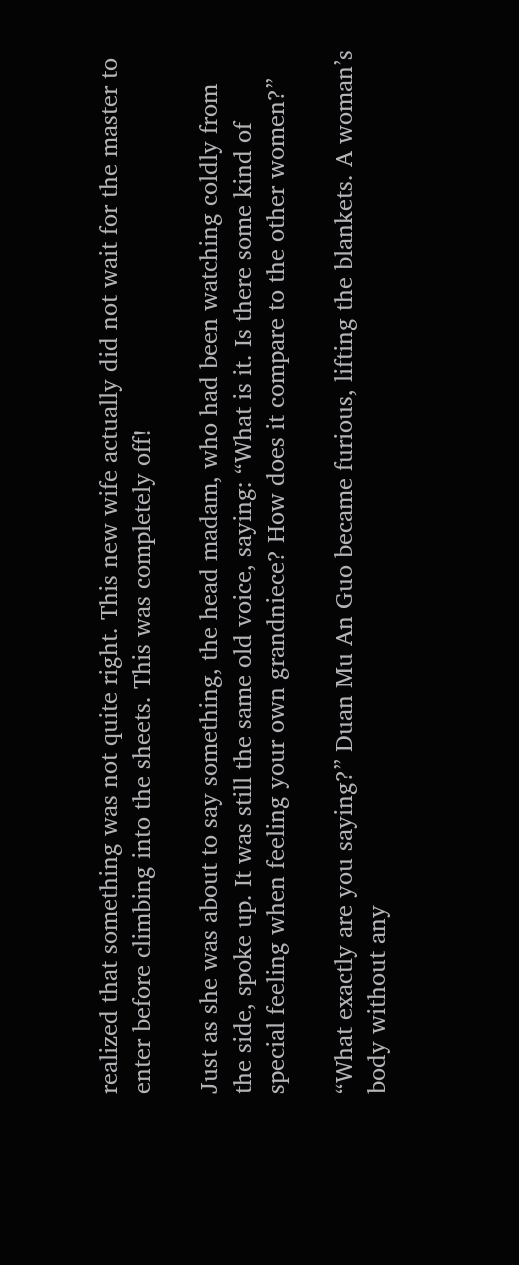realized that something was not quite right. This new wife actually did not wait for the master to enter before climbing into the sheets. This was completely off!

Just as she was about to say something, the head madam, who had been watching coldly from the side, spoke up. It was still the same old voice, saying: “What is it. Is there some kind of special feeling when feeling your own grandniece? How does it compare to the other women?”

“What exactly are you saying?” Duan Mu An Guo became furious, lifting the blankets. A woman’s body without any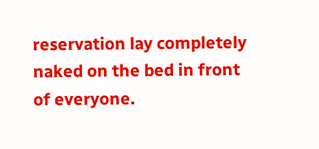reservation lay completely naked on the bed in front of everyone.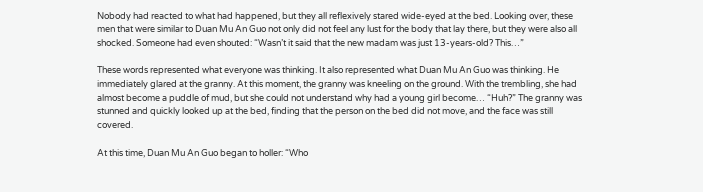Nobody had reacted to what had happened, but they all reflexively stared wide-eyed at the bed. Looking over, these men that were similar to Duan Mu An Guo not only did not feel any lust for the body that lay there, but they were also all shocked. Someone had even shouted: “Wasn’t it said that the new madam was just 13-years-old? This…”

These words represented what everyone was thinking. It also represented what Duan Mu An Guo was thinking. He immediately glared at the granny. At this moment, the granny was kneeling on the ground. With the trembling, she had almost become a puddle of mud, but she could not understand why had a young girl become… “Huh?” The granny was stunned and quickly looked up at the bed, finding that the person on the bed did not move, and the face was still covered.

At this time, Duan Mu An Guo began to holler: “Who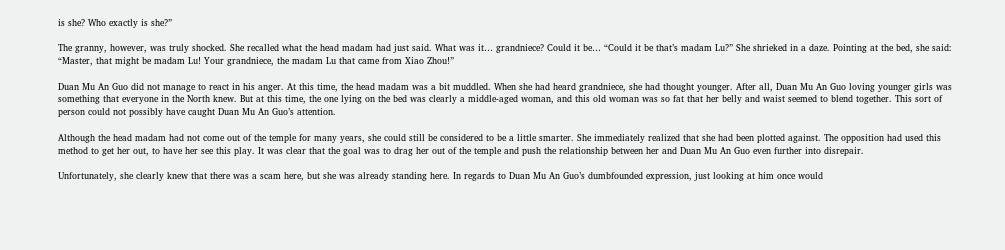is she? Who exactly is she?”

The granny, however, was truly shocked. She recalled what the head madam had just said. What was it… grandniece? Could it be… “Could it be that’s madam Lu?” She shrieked in a daze. Pointing at the bed, she said: “Master, that might be madam Lu! Your grandniece, the madam Lu that came from Xiao Zhou!”

Duan Mu An Guo did not manage to react in his anger. At this time, the head madam was a bit muddled. When she had heard grandniece, she had thought younger. After all, Duan Mu An Guo loving younger girls was something that everyone in the North knew. But at this time, the one lying on the bed was clearly a middle-aged woman, and this old woman was so fat that her belly and waist seemed to blend together. This sort of person could not possibly have caught Duan Mu An Guo’s attention.

Although the head madam had not come out of the temple for many years, she could still be considered to be a little smarter. She immediately realized that she had been plotted against. The opposition had used this method to get her out, to have her see this play. It was clear that the goal was to drag her out of the temple and push the relationship between her and Duan Mu An Guo even further into disrepair.

Unfortunately, she clearly knew that there was a scam here, but she was already standing here. In regards to Duan Mu An Guo’s dumbfounded expression, just looking at him once would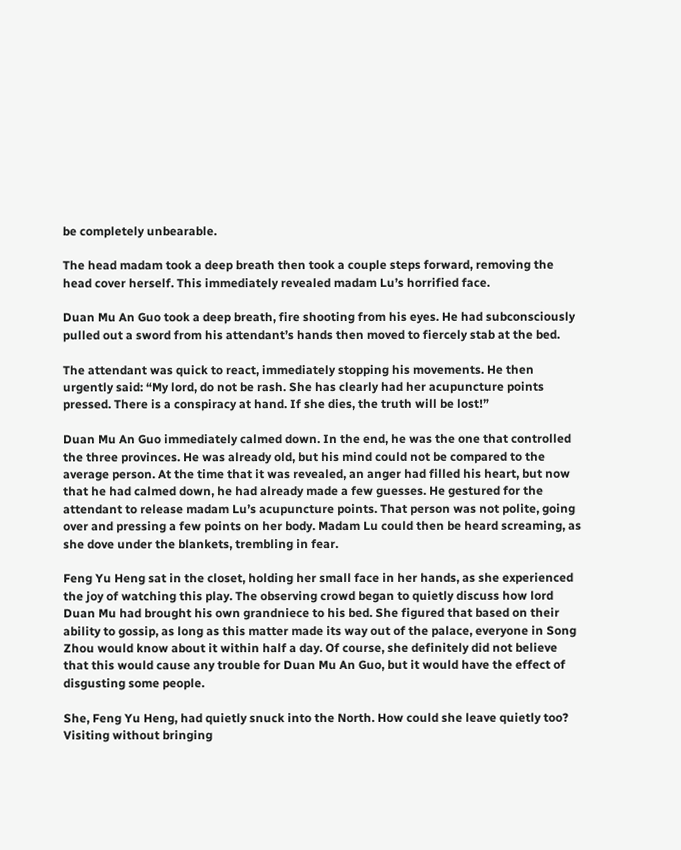be completely unbearable.

The head madam took a deep breath then took a couple steps forward, removing the head cover herself. This immediately revealed madam Lu’s horrified face.

Duan Mu An Guo took a deep breath, fire shooting from his eyes. He had subconsciously pulled out a sword from his attendant’s hands then moved to fiercely stab at the bed.

The attendant was quick to react, immediately stopping his movements. He then urgently said: “My lord, do not be rash. She has clearly had her acupuncture points pressed. There is a conspiracy at hand. If she dies, the truth will be lost!”

Duan Mu An Guo immediately calmed down. In the end, he was the one that controlled the three provinces. He was already old, but his mind could not be compared to the average person. At the time that it was revealed, an anger had filled his heart, but now that he had calmed down, he had already made a few guesses. He gestured for the attendant to release madam Lu’s acupuncture points. That person was not polite, going over and pressing a few points on her body. Madam Lu could then be heard screaming, as she dove under the blankets, trembling in fear.

Feng Yu Heng sat in the closet, holding her small face in her hands, as she experienced the joy of watching this play. The observing crowd began to quietly discuss how lord Duan Mu had brought his own grandniece to his bed. She figured that based on their ability to gossip, as long as this matter made its way out of the palace, everyone in Song Zhou would know about it within half a day. Of course, she definitely did not believe that this would cause any trouble for Duan Mu An Guo, but it would have the effect of disgusting some people.

She, Feng Yu Heng, had quietly snuck into the North. How could she leave quietly too? Visiting without bringing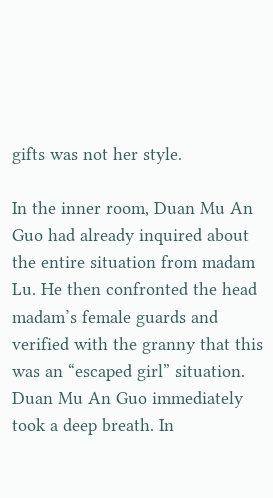gifts was not her style.

In the inner room, Duan Mu An Guo had already inquired about the entire situation from madam Lu. He then confronted the head madam’s female guards and verified with the granny that this was an “escaped girl” situation. Duan Mu An Guo immediately took a deep breath. In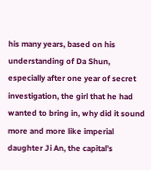his many years, based on his understanding of Da Shun, especially after one year of secret investigation, the girl that he had wanted to bring in, why did it sound more and more like imperial daughter Ji An, the capital’s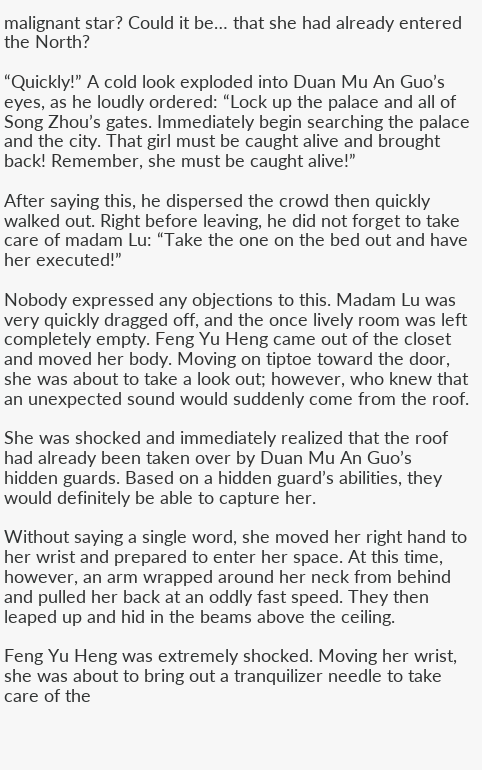malignant star? Could it be… that she had already entered the North?

“Quickly!” A cold look exploded into Duan Mu An Guo’s eyes, as he loudly ordered: “Lock up the palace and all of Song Zhou’s gates. Immediately begin searching the palace and the city. That girl must be caught alive and brought back! Remember, she must be caught alive!”

After saying this, he dispersed the crowd then quickly walked out. Right before leaving, he did not forget to take care of madam Lu: “Take the one on the bed out and have her executed!”

Nobody expressed any objections to this. Madam Lu was very quickly dragged off, and the once lively room was left completely empty. Feng Yu Heng came out of the closet and moved her body. Moving on tiptoe toward the door, she was about to take a look out; however, who knew that an unexpected sound would suddenly come from the roof.

She was shocked and immediately realized that the roof had already been taken over by Duan Mu An Guo’s hidden guards. Based on a hidden guard’s abilities, they would definitely be able to capture her.

Without saying a single word, she moved her right hand to her wrist and prepared to enter her space. At this time, however, an arm wrapped around her neck from behind and pulled her back at an oddly fast speed. They then leaped up and hid in the beams above the ceiling.

Feng Yu Heng was extremely shocked. Moving her wrist, she was about to bring out a tranquilizer needle to take care of the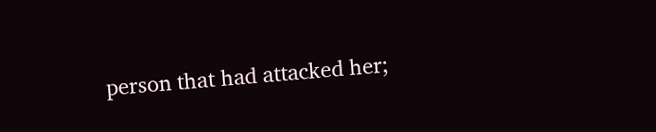person that had attacked her;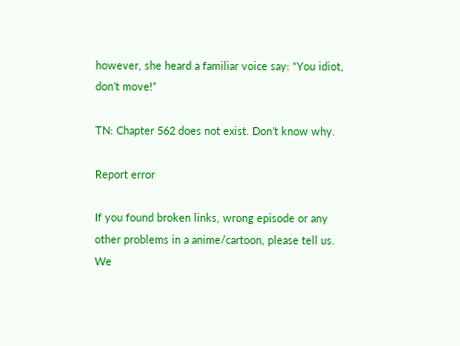however, she heard a familiar voice say: “You idiot, don’t move!”

TN: Chapter 562 does not exist. Don’t know why.

Report error

If you found broken links, wrong episode or any other problems in a anime/cartoon, please tell us. We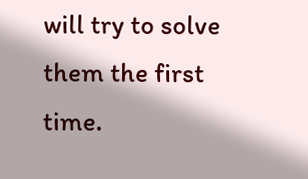will try to solve them the first time.